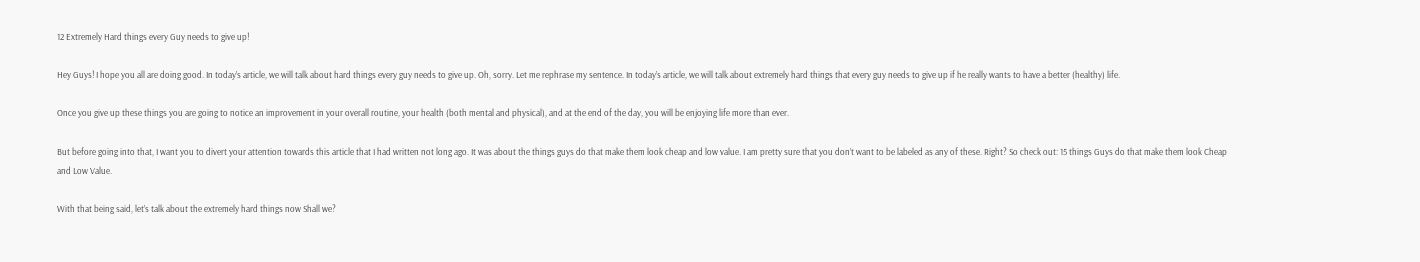12 Extremely Hard things every Guy needs to give up!

Hey Guys! I hope you all are doing good. In today’s article, we will talk about hard things every guy needs to give up. Oh, sorry. Let me rephrase my sentence. In today’s article, we will talk about extremely hard things that every guy needs to give up if he really wants to have a better (healthy) life.

Once you give up these things you are going to notice an improvement in your overall routine, your health (both mental and physical), and at the end of the day, you will be enjoying life more than ever.

But before going into that, I want you to divert your attention towards this article that I had written not long ago. It was about the things guys do that make them look cheap and low value. I am pretty sure that you don’t want to be labeled as any of these. Right? So check out: 15 things Guys do that make them look Cheap and Low Value.

With that being said, let’s talk about the extremely hard things now Shall we?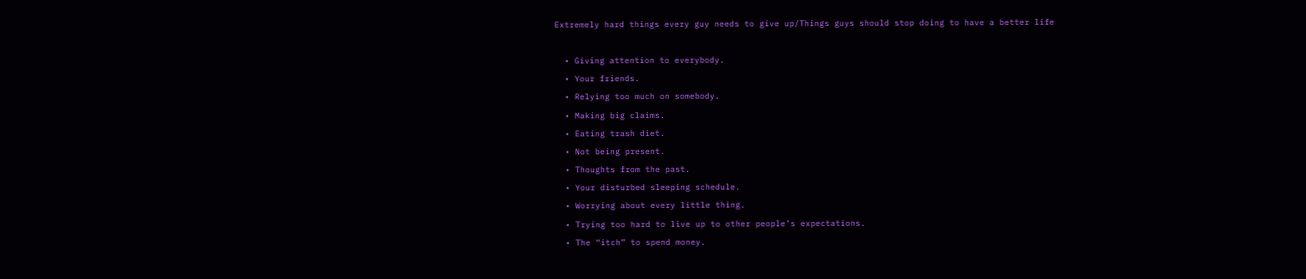Extremely hard things every guy needs to give up/Things guys should stop doing to have a better life

  • Giving attention to everybody.
  • Your friends.
  • Relying too much on somebody.
  • Making big claims.
  • Eating trash diet.
  • Not being present.
  • Thoughts from the past.
  • Your disturbed sleeping schedule.
  • Worrying about every little thing.
  • Trying too hard to live up to other people’s expectations.
  • The “itch” to spend money.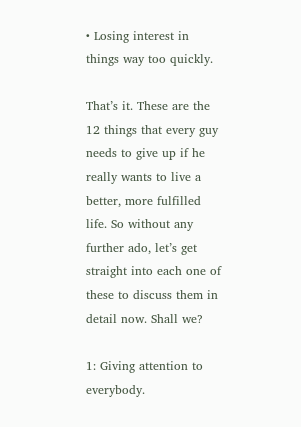• Losing interest in things way too quickly.

That’s it. These are the 12 things that every guy needs to give up if he really wants to live a better, more fulfilled life. So without any further ado, let’s get straight into each one of these to discuss them in detail now. Shall we?

1: Giving attention to everybody.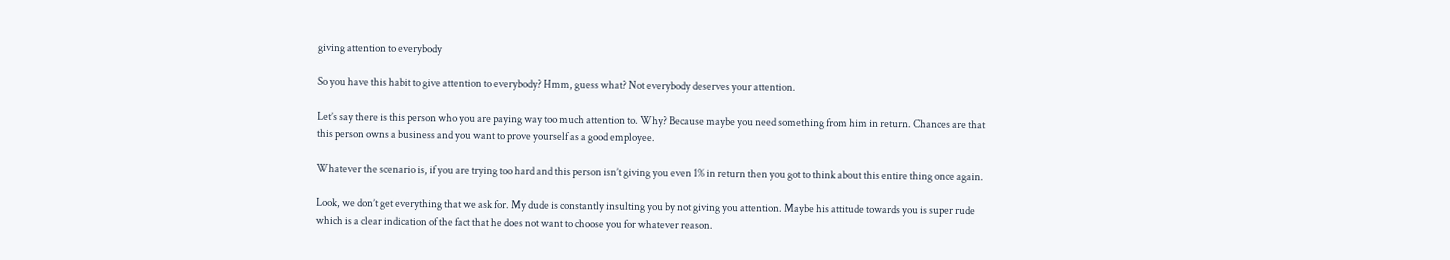giving attention to everybody

So you have this habit to give attention to everybody? Hmm, guess what? Not everybody deserves your attention.

Let’s say there is this person who you are paying way too much attention to. Why? Because maybe you need something from him in return. Chances are that this person owns a business and you want to prove yourself as a good employee.

Whatever the scenario is, if you are trying too hard and this person isn’t giving you even 1% in return then you got to think about this entire thing once again.

Look, we don’t get everything that we ask for. My dude is constantly insulting you by not giving you attention. Maybe his attitude towards you is super rude which is a clear indication of the fact that he does not want to choose you for whatever reason.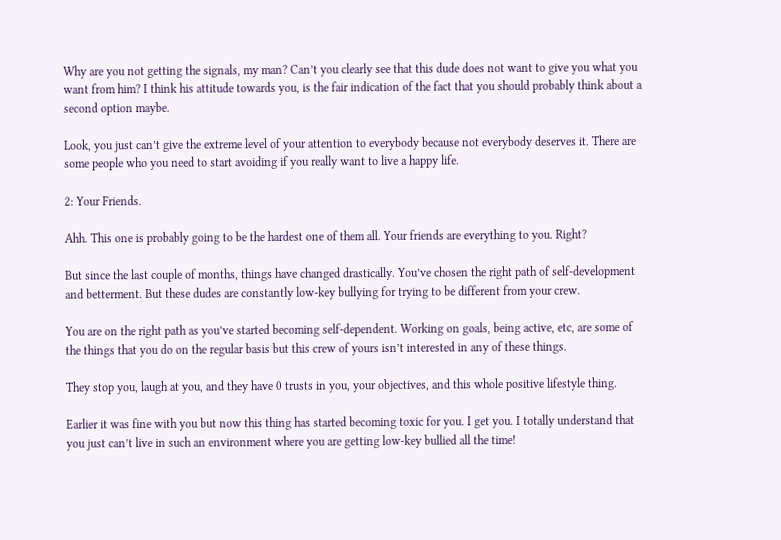Why are you not getting the signals, my man? Can’t you clearly see that this dude does not want to give you what you want from him? I think his attitude towards you, is the fair indication of the fact that you should probably think about a second option maybe.

Look, you just can’t give the extreme level of your attention to everybody because not everybody deserves it. There are some people who you need to start avoiding if you really want to live a happy life.

2: Your Friends.

Ahh. This one is probably going to be the hardest one of them all. Your friends are everything to you. Right?

But since the last couple of months, things have changed drastically. You’ve chosen the right path of self-development and betterment. But these dudes are constantly low-key bullying for trying to be different from your crew.

You are on the right path as you’ve started becoming self-dependent. Working on goals, being active, etc, are some of the things that you do on the regular basis but this crew of yours isn’t interested in any of these things.

They stop you, laugh at you, and they have 0 trusts in you, your objectives, and this whole positive lifestyle thing.

Earlier it was fine with you but now this thing has started becoming toxic for you. I get you. I totally understand that you just can’t live in such an environment where you are getting low-key bullied all the time!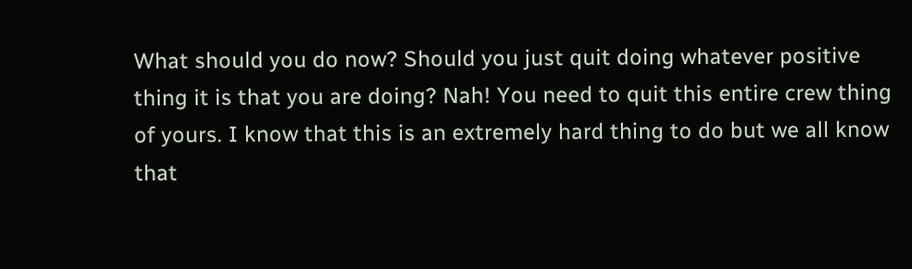What should you do now? Should you just quit doing whatever positive thing it is that you are doing? Nah! You need to quit this entire crew thing of yours. I know that this is an extremely hard thing to do but we all know that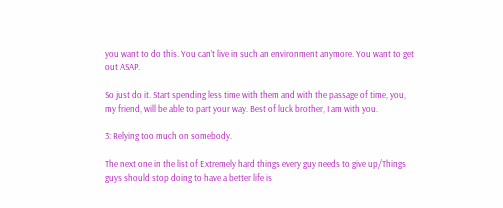you want to do this. You can’t live in such an environment anymore. You want to get out ASAP.

So just do it. Start spending less time with them and with the passage of time, you, my friend, will be able to part your way. Best of luck brother, I am with you.

3: Relying too much on somebody.

The next one in the list of Extremely hard things every guy needs to give up/Things guys should stop doing to have a better life is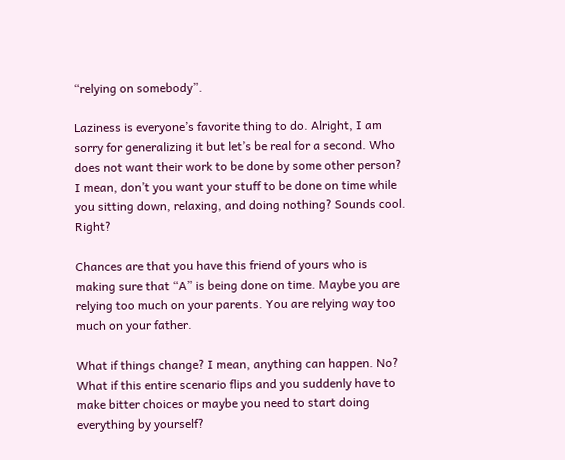“relying on somebody”.

Laziness is everyone’s favorite thing to do. Alright, I am sorry for generalizing it but let’s be real for a second. Who does not want their work to be done by some other person? I mean, don’t you want your stuff to be done on time while you sitting down, relaxing, and doing nothing? Sounds cool. Right?

Chances are that you have this friend of yours who is making sure that “A” is being done on time. Maybe you are relying too much on your parents. You are relying way too much on your father.

What if things change? I mean, anything can happen. No? What if this entire scenario flips and you suddenly have to make bitter choices or maybe you need to start doing everything by yourself?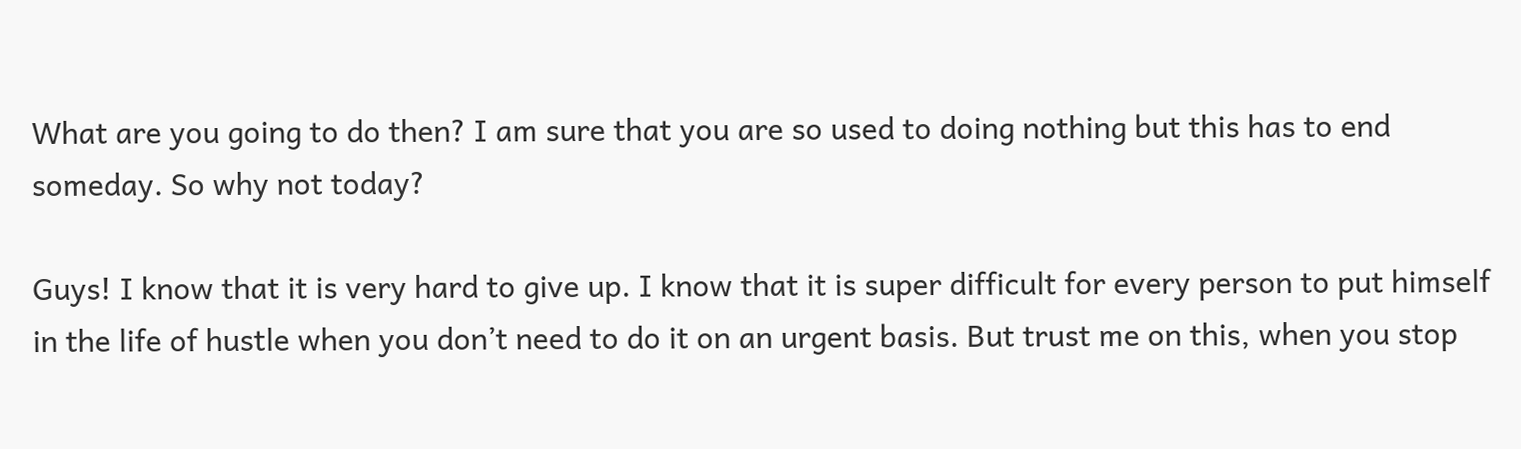What are you going to do then? I am sure that you are so used to doing nothing but this has to end someday. So why not today?

Guys! I know that it is very hard to give up. I know that it is super difficult for every person to put himself in the life of hustle when you don’t need to do it on an urgent basis. But trust me on this, when you stop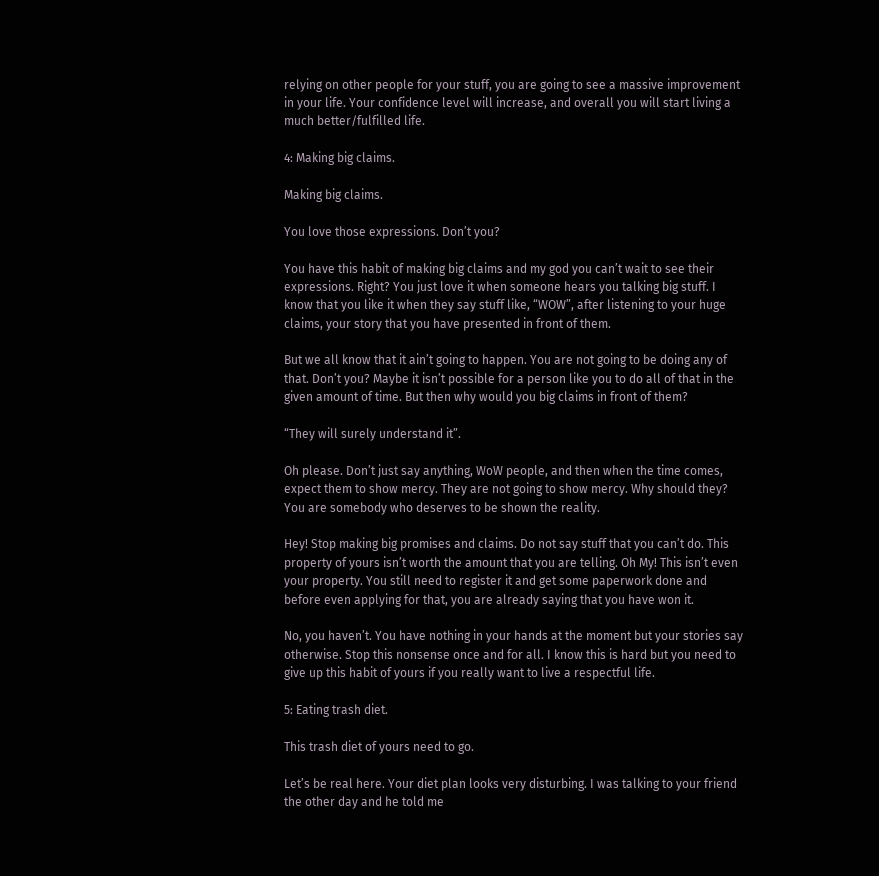relying on other people for your stuff, you are going to see a massive improvement in your life. Your confidence level will increase, and overall you will start living a much better/fulfilled life.

4: Making big claims.

Making big claims.

You love those expressions. Don’t you?

You have this habit of making big claims and my god you can’t wait to see their expressions. Right? You just love it when someone hears you talking big stuff. I know that you like it when they say stuff like, “WOW”, after listening to your huge claims, your story that you have presented in front of them.

But we all know that it ain’t going to happen. You are not going to be doing any of that. Don’t you? Maybe it isn’t possible for a person like you to do all of that in the given amount of time. But then why would you big claims in front of them?

“They will surely understand it”.

Oh please. Don’t just say anything, WoW people, and then when the time comes, expect them to show mercy. They are not going to show mercy. Why should they? You are somebody who deserves to be shown the reality.

Hey! Stop making big promises and claims. Do not say stuff that you can’t do. This property of yours isn’t worth the amount that you are telling. Oh My! This isn’t even your property. You still need to register it and get some paperwork done and before even applying for that, you are already saying that you have won it.

No, you haven’t. You have nothing in your hands at the moment but your stories say otherwise. Stop this nonsense once and for all. I know this is hard but you need to give up this habit of yours if you really want to live a respectful life.

5: Eating trash diet.

This trash diet of yours need to go.

Let’s be real here. Your diet plan looks very disturbing. I was talking to your friend the other day and he told me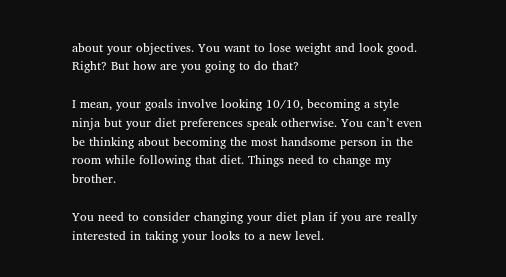about your objectives. You want to lose weight and look good. Right? But how are you going to do that?

I mean, your goals involve looking 10/10, becoming a style ninja but your diet preferences speak otherwise. You can’t even be thinking about becoming the most handsome person in the room while following that diet. Things need to change my brother.

You need to consider changing your diet plan if you are really interested in taking your looks to a new level.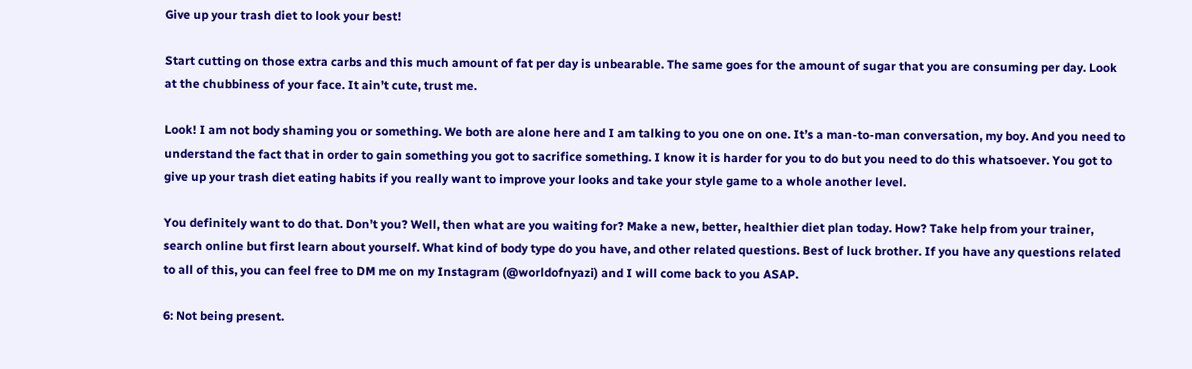Give up your trash diet to look your best!

Start cutting on those extra carbs and this much amount of fat per day is unbearable. The same goes for the amount of sugar that you are consuming per day. Look at the chubbiness of your face. It ain’t cute, trust me.

Look! I am not body shaming you or something. We both are alone here and I am talking to you one on one. It’s a man-to-man conversation, my boy. And you need to understand the fact that in order to gain something you got to sacrifice something. I know it is harder for you to do but you need to do this whatsoever. You got to give up your trash diet eating habits if you really want to improve your looks and take your style game to a whole another level.

You definitely want to do that. Don’t you? Well, then what are you waiting for? Make a new, better, healthier diet plan today. How? Take help from your trainer, search online but first learn about yourself. What kind of body type do you have, and other related questions. Best of luck brother. If you have any questions related to all of this, you can feel free to DM me on my Instagram (@worldofnyazi) and I will come back to you ASAP.

6: Not being present.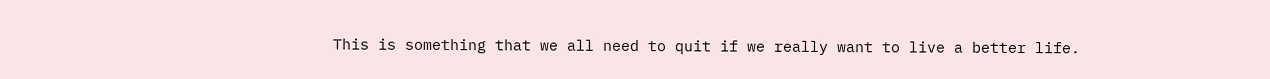This is something that we all need to quit if we really want to live a better life.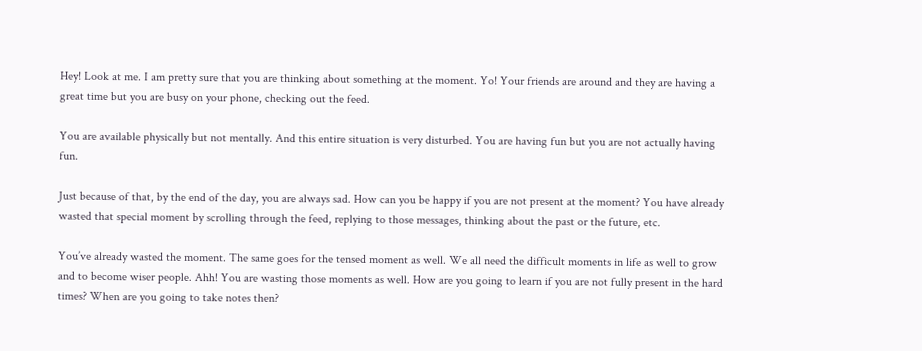Hey! Look at me. I am pretty sure that you are thinking about something at the moment. Yo! Your friends are around and they are having a great time but you are busy on your phone, checking out the feed.

You are available physically but not mentally. And this entire situation is very disturbed. You are having fun but you are not actually having fun.

Just because of that, by the end of the day, you are always sad. How can you be happy if you are not present at the moment? You have already wasted that special moment by scrolling through the feed, replying to those messages, thinking about the past or the future, etc.

You’ve already wasted the moment. The same goes for the tensed moment as well. We all need the difficult moments in life as well to grow and to become wiser people. Ahh! You are wasting those moments as well. How are you going to learn if you are not fully present in the hard times? When are you going to take notes then?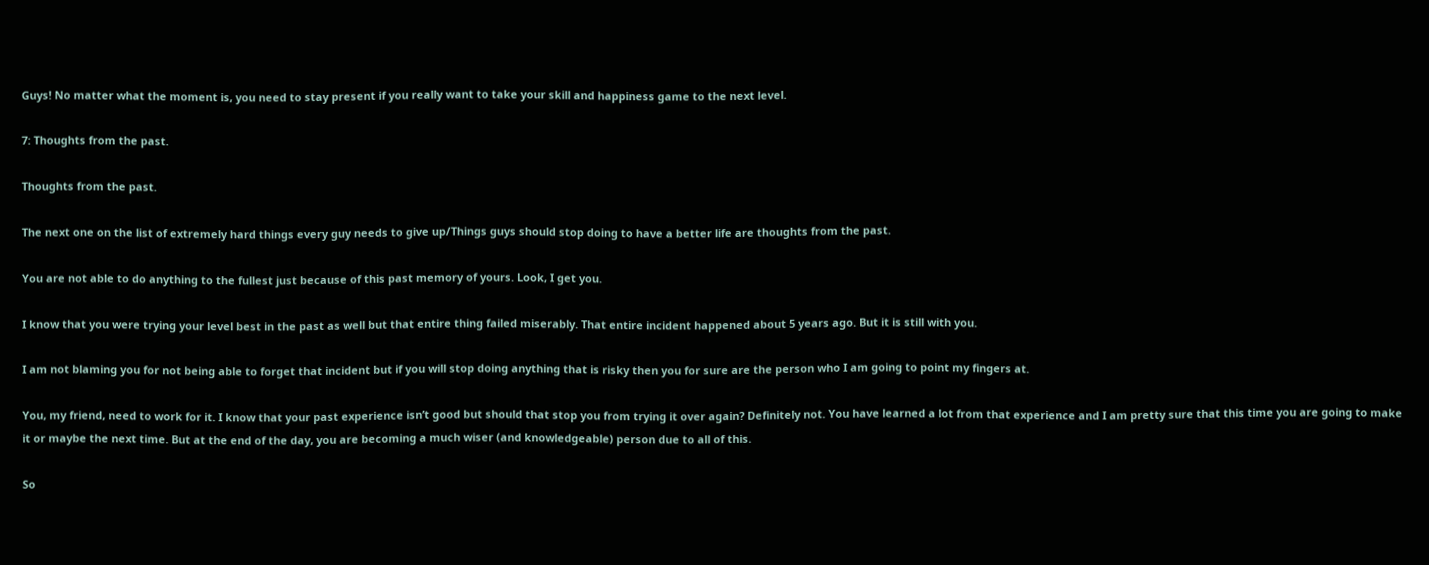Guys! No matter what the moment is, you need to stay present if you really want to take your skill and happiness game to the next level.

7: Thoughts from the past.

Thoughts from the past.

The next one on the list of extremely hard things every guy needs to give up/Things guys should stop doing to have a better life are thoughts from the past.

You are not able to do anything to the fullest just because of this past memory of yours. Look, I get you.

I know that you were trying your level best in the past as well but that entire thing failed miserably. That entire incident happened about 5 years ago. But it is still with you.

I am not blaming you for not being able to forget that incident but if you will stop doing anything that is risky then you for sure are the person who I am going to point my fingers at.

You, my friend, need to work for it. I know that your past experience isn’t good but should that stop you from trying it over again? Definitely not. You have learned a lot from that experience and I am pretty sure that this time you are going to make it or maybe the next time. But at the end of the day, you are becoming a much wiser (and knowledgeable) person due to all of this.

So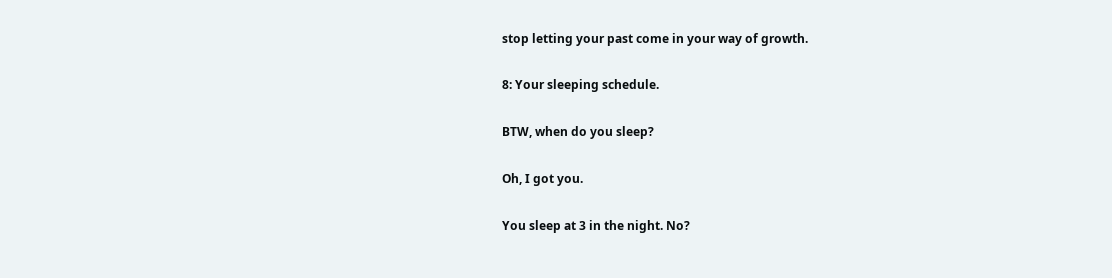stop letting your past come in your way of growth.

8: Your sleeping schedule.

BTW, when do you sleep?

Oh, I got you.

You sleep at 3 in the night. No?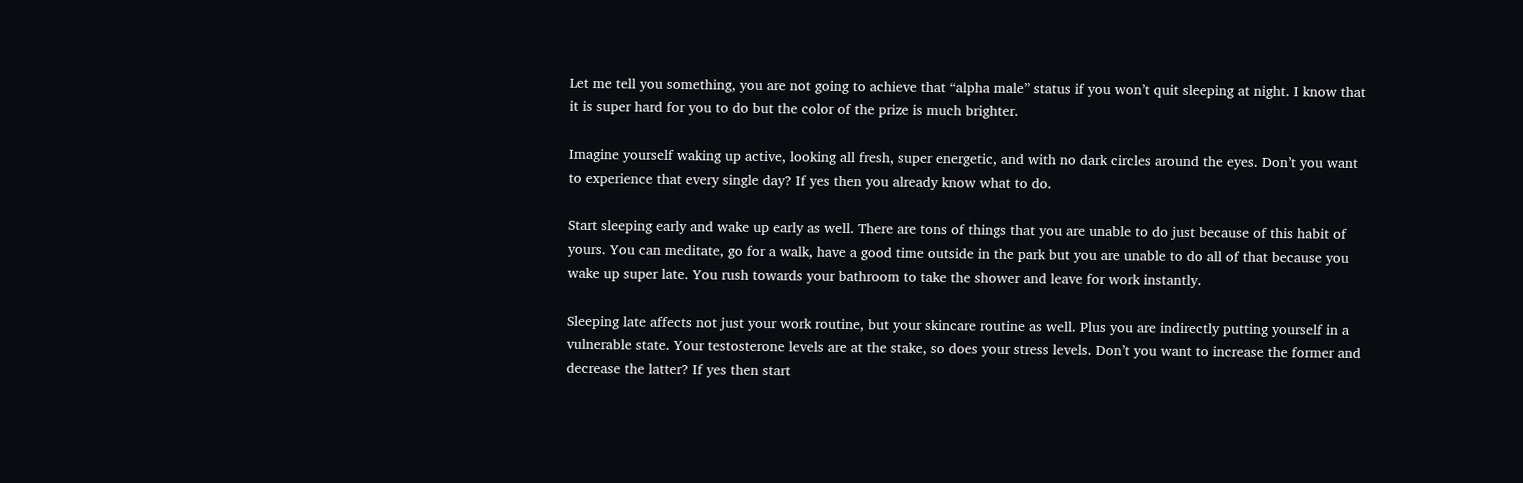Let me tell you something, you are not going to achieve that “alpha male” status if you won’t quit sleeping at night. I know that it is super hard for you to do but the color of the prize is much brighter.

Imagine yourself waking up active, looking all fresh, super energetic, and with no dark circles around the eyes. Don’t you want to experience that every single day? If yes then you already know what to do.

Start sleeping early and wake up early as well. There are tons of things that you are unable to do just because of this habit of yours. You can meditate, go for a walk, have a good time outside in the park but you are unable to do all of that because you wake up super late. You rush towards your bathroom to take the shower and leave for work instantly.

Sleeping late affects not just your work routine, but your skincare routine as well. Plus you are indirectly putting yourself in a vulnerable state. Your testosterone levels are at the stake, so does your stress levels. Don’t you want to increase the former and decrease the latter? If yes then start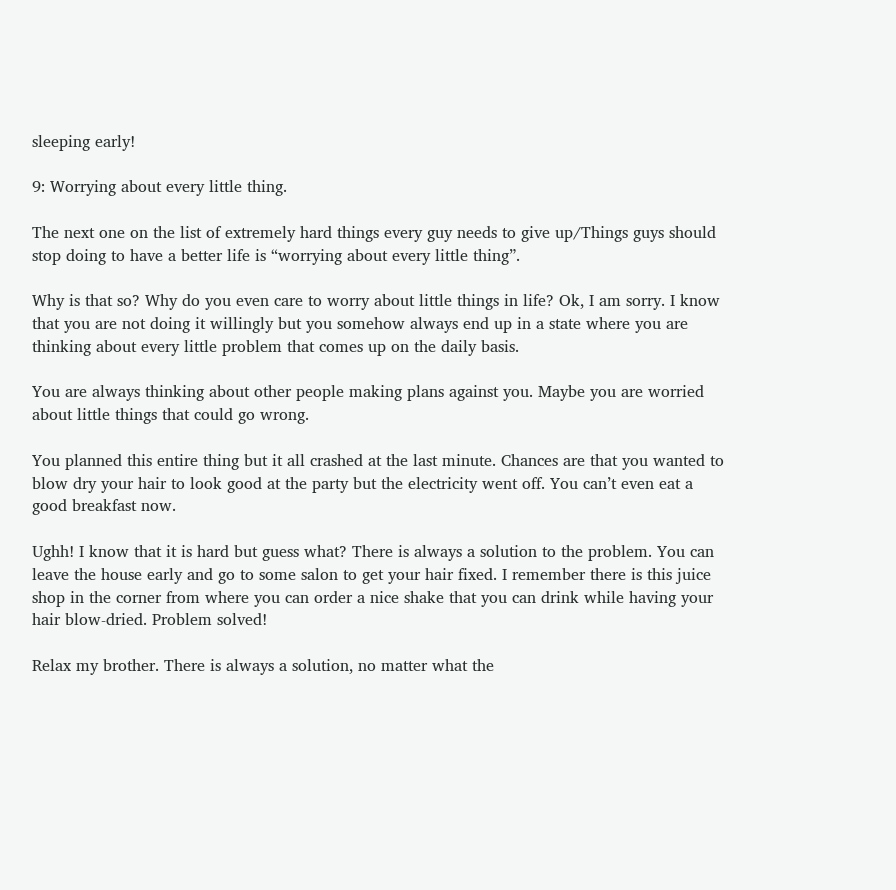sleeping early!

9: Worrying about every little thing.

The next one on the list of extremely hard things every guy needs to give up/Things guys should stop doing to have a better life is “worrying about every little thing”.

Why is that so? Why do you even care to worry about little things in life? Ok, I am sorry. I know that you are not doing it willingly but you somehow always end up in a state where you are thinking about every little problem that comes up on the daily basis.

You are always thinking about other people making plans against you. Maybe you are worried about little things that could go wrong.

You planned this entire thing but it all crashed at the last minute. Chances are that you wanted to blow dry your hair to look good at the party but the electricity went off. You can’t even eat a good breakfast now.

Ughh! I know that it is hard but guess what? There is always a solution to the problem. You can leave the house early and go to some salon to get your hair fixed. I remember there is this juice shop in the corner from where you can order a nice shake that you can drink while having your hair blow-dried. Problem solved!

Relax my brother. There is always a solution, no matter what the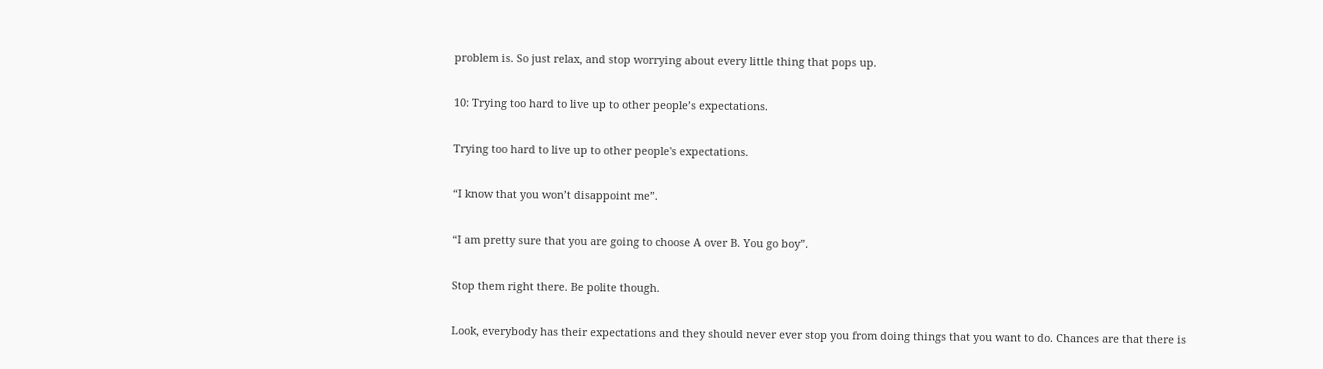problem is. So just relax, and stop worrying about every little thing that pops up.

10: Trying too hard to live up to other people’s expectations.

Trying too hard to live up to other people's expectations.

“I know that you won’t disappoint me”.

“I am pretty sure that you are going to choose A over B. You go boy”.

Stop them right there. Be polite though.

Look, everybody has their expectations and they should never ever stop you from doing things that you want to do. Chances are that there is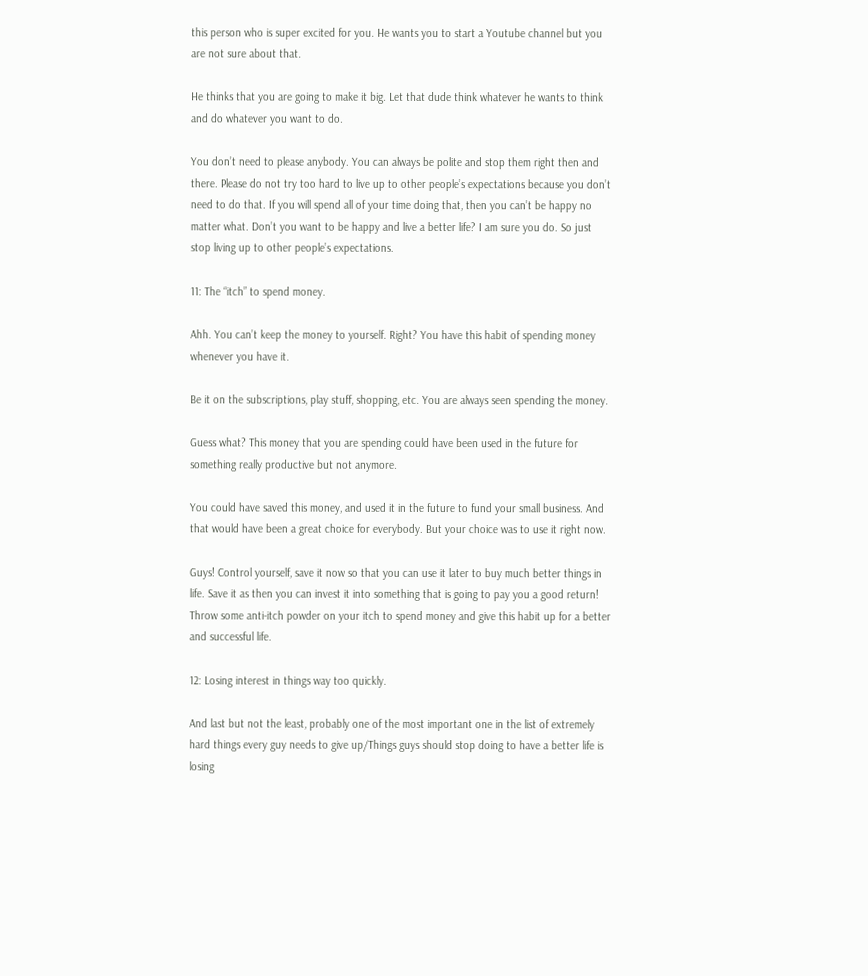this person who is super excited for you. He wants you to start a Youtube channel but you are not sure about that.

He thinks that you are going to make it big. Let that dude think whatever he wants to think and do whatever you want to do.

You don’t need to please anybody. You can always be polite and stop them right then and there. Please do not try too hard to live up to other people’s expectations because you don’t need to do that. If you will spend all of your time doing that, then you can’t be happy no matter what. Don’t you want to be happy and live a better life? I am sure you do. So just stop living up to other people’s expectations.

11: The “itch” to spend money.

Ahh. You can’t keep the money to yourself. Right? You have this habit of spending money whenever you have it.

Be it on the subscriptions, play stuff, shopping, etc. You are always seen spending the money.

Guess what? This money that you are spending could have been used in the future for something really productive but not anymore.

You could have saved this money, and used it in the future to fund your small business. And that would have been a great choice for everybody. But your choice was to use it right now.

Guys! Control yourself, save it now so that you can use it later to buy much better things in life. Save it as then you can invest it into something that is going to pay you a good return! Throw some anti-itch powder on your itch to spend money and give this habit up for a better and successful life.

12: Losing interest in things way too quickly.

And last but not the least, probably one of the most important one in the list of extremely hard things every guy needs to give up/Things guys should stop doing to have a better life is losing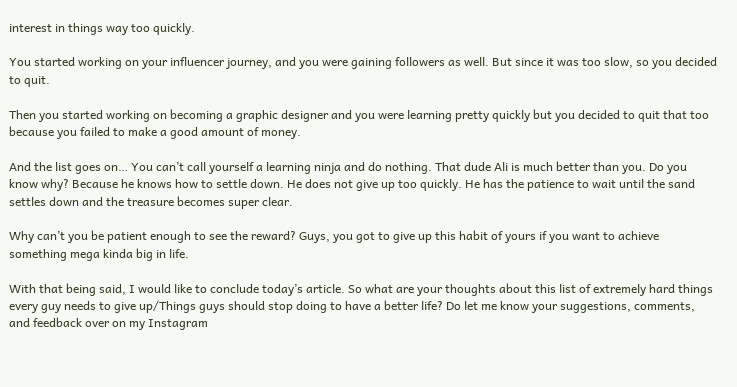interest in things way too quickly.

You started working on your influencer journey, and you were gaining followers as well. But since it was too slow, so you decided to quit.

Then you started working on becoming a graphic designer and you were learning pretty quickly but you decided to quit that too because you failed to make a good amount of money.

And the list goes on… You can’t call yourself a learning ninja and do nothing. That dude Ali is much better than you. Do you know why? Because he knows how to settle down. He does not give up too quickly. He has the patience to wait until the sand settles down and the treasure becomes super clear.

Why can’t you be patient enough to see the reward? Guys, you got to give up this habit of yours if you want to achieve something mega kinda big in life.

With that being said, I would like to conclude today’s article. So what are your thoughts about this list of extremely hard things every guy needs to give up/Things guys should stop doing to have a better life? Do let me know your suggestions, comments, and feedback over on my Instagram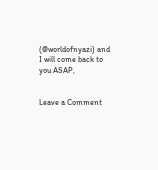(@worldofnyazi) and I will come back to you ASAP,


Leave a Comment